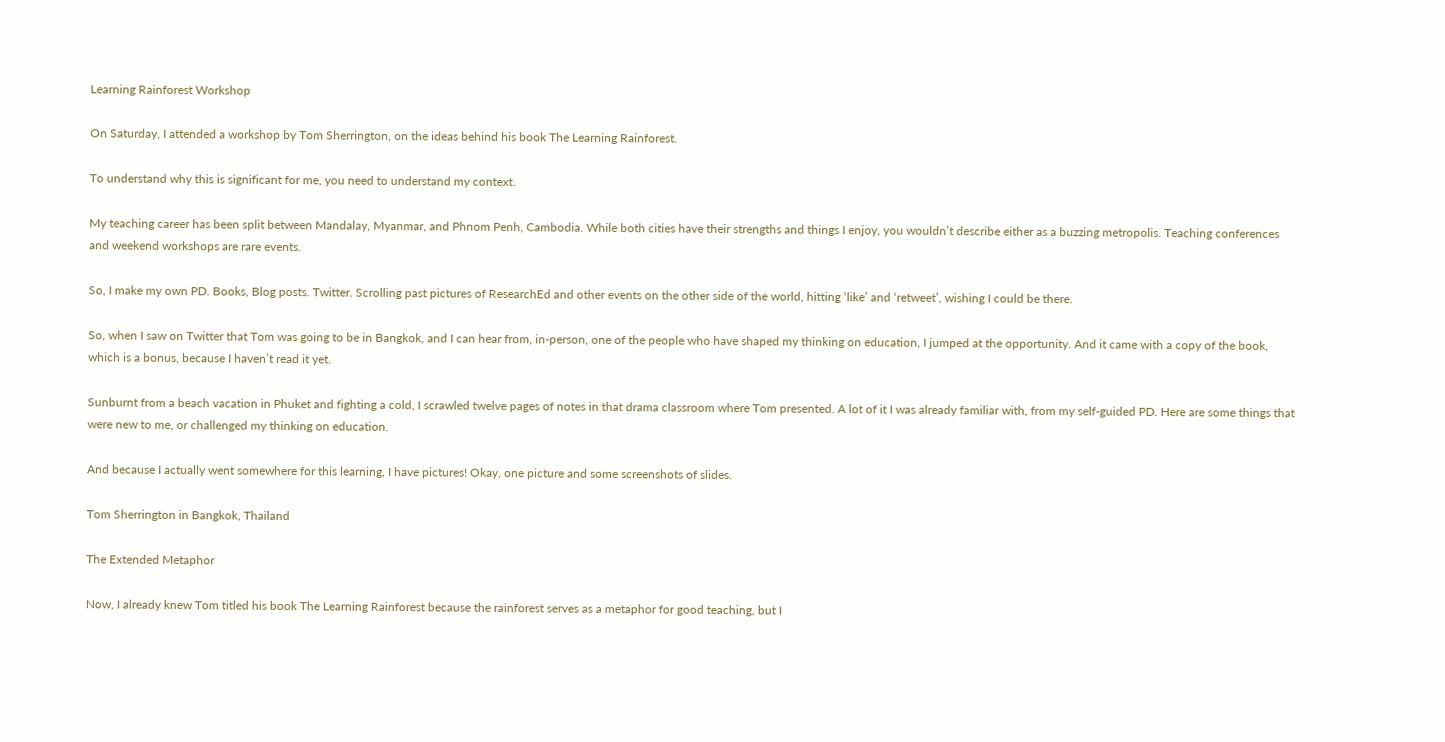Learning Rainforest Workshop

On Saturday, I attended a workshop by Tom Sherrington, on the ideas behind his book The Learning Rainforest.

To understand why this is significant for me, you need to understand my context.

My teaching career has been split between Mandalay, Myanmar, and Phnom Penh, Cambodia. While both cities have their strengths and things I enjoy, you wouldn’t describe either as a buzzing metropolis. Teaching conferences and weekend workshops are rare events.

So, I make my own PD. Books, Blog posts. Twitter. Scrolling past pictures of ResearchEd and other events on the other side of the world, hitting ‘like’ and ‘retweet’, wishing I could be there.

So, when I saw on Twitter that Tom was going to be in Bangkok, and I can hear from, in-person, one of the people who have shaped my thinking on education, I jumped at the opportunity. And it came with a copy of the book, which is a bonus, because I haven’t read it yet.

Sunburnt from a beach vacation in Phuket and fighting a cold, I scrawled twelve pages of notes in that drama classroom where Tom presented. A lot of it I was already familiar with, from my self-guided PD. Here are some things that were new to me, or challenged my thinking on education.

And because I actually went somewhere for this learning, I have pictures! Okay, one picture and some screenshots of slides.

Tom Sherrington in Bangkok, Thailand

The Extended Metaphor

Now, I already knew Tom titled his book The Learning Rainforest because the rainforest serves as a metaphor for good teaching, but I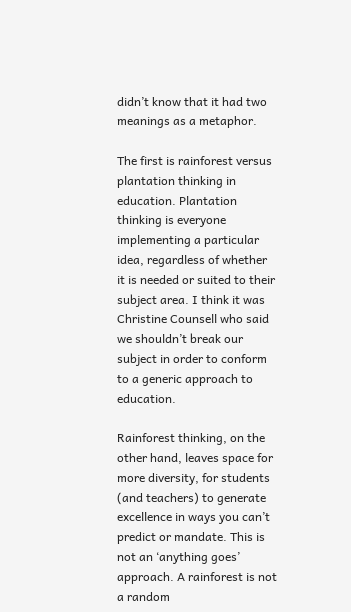didn’t know that it had two meanings as a metaphor.

The first is rainforest versus plantation thinking in education. Plantation thinking is everyone implementing a particular idea, regardless of whether it is needed or suited to their subject area. I think it was Christine Counsell who said we shouldn’t break our subject in order to conform to a generic approach to education.

Rainforest thinking, on the other hand, leaves space for more diversity, for students (and teachers) to generate excellence in ways you can’t predict or mandate. This is not an ‘anything goes’ approach. A rainforest is not a random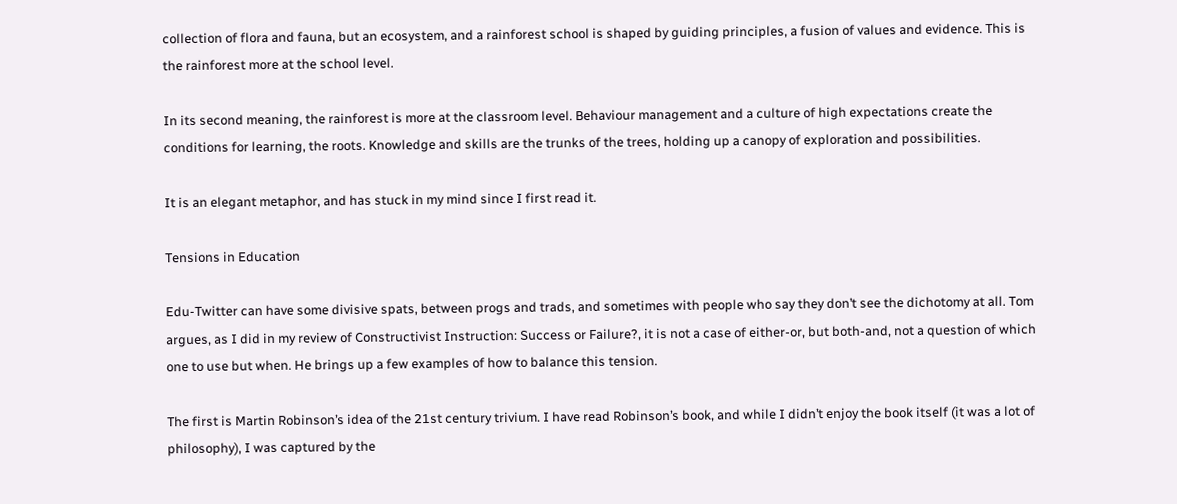collection of flora and fauna, but an ecosystem, and a rainforest school is shaped by guiding principles, a fusion of values and evidence. This is the rainforest more at the school level.

In its second meaning, the rainforest is more at the classroom level. Behaviour management and a culture of high expectations create the conditions for learning, the roots. Knowledge and skills are the trunks of the trees, holding up a canopy of exploration and possibilities.

It is an elegant metaphor, and has stuck in my mind since I first read it.

Tensions in Education

Edu-Twitter can have some divisive spats, between progs and trads, and sometimes with people who say they don’t see the dichotomy at all. Tom argues, as I did in my review of Constructivist Instruction: Success or Failure?, it is not a case of either-or, but both-and, not a question of which one to use but when. He brings up a few examples of how to balance this tension.

The first is Martin Robinson’s idea of the 21st century trivium. I have read Robinson’s book, and while I didn’t enjoy the book itself (it was a lot of philosophy), I was captured by the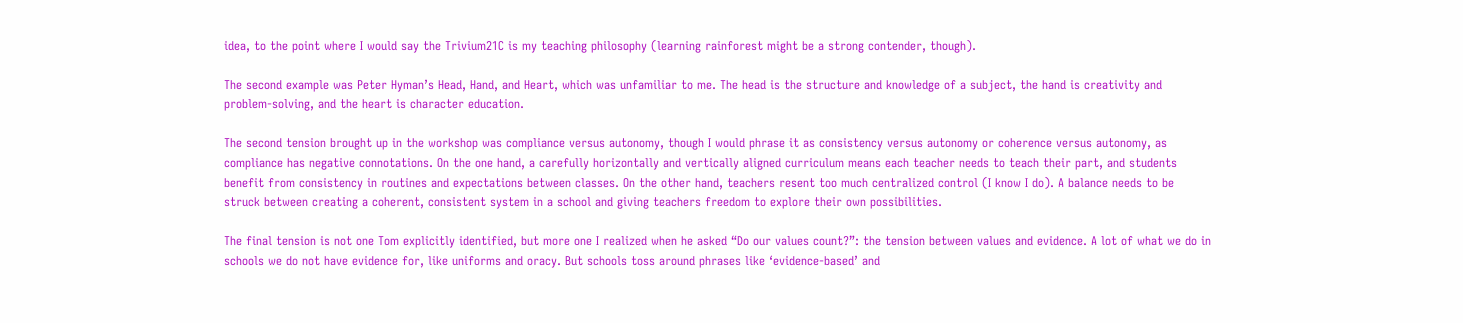idea, to the point where I would say the Trivium21C is my teaching philosophy (learning rainforest might be a strong contender, though).

The second example was Peter Hyman’s Head, Hand, and Heart, which was unfamiliar to me. The head is the structure and knowledge of a subject, the hand is creativity and problem-solving, and the heart is character education.

The second tension brought up in the workshop was compliance versus autonomy, though I would phrase it as consistency versus autonomy or coherence versus autonomy, as compliance has negative connotations. On the one hand, a carefully horizontally and vertically aligned curriculum means each teacher needs to teach their part, and students benefit from consistency in routines and expectations between classes. On the other hand, teachers resent too much centralized control (I know I do). A balance needs to be struck between creating a coherent, consistent system in a school and giving teachers freedom to explore their own possibilities.

The final tension is not one Tom explicitly identified, but more one I realized when he asked “Do our values count?”: the tension between values and evidence. A lot of what we do in schools we do not have evidence for, like uniforms and oracy. But schools toss around phrases like ‘evidence-based’ and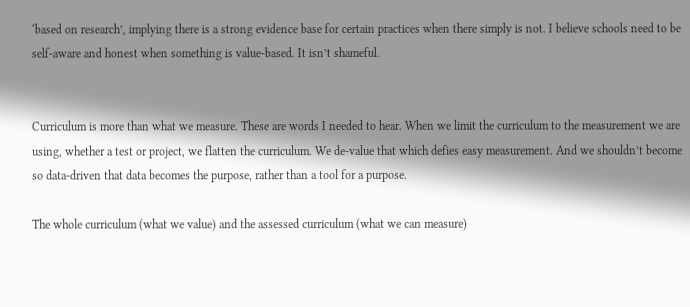‘based on research’, implying there is a strong evidence base for certain practices when there simply is not. I believe schools need to be self-aware and honest when something is value-based. It isn’t shameful.


Curriculum is more than what we measure. These are words I needed to hear. When we limit the curriculum to the measurement we are using, whether a test or project, we flatten the curriculum. We de-value that which defies easy measurement. And we shouldn’t become so data-driven that data becomes the purpose, rather than a tool for a purpose.

The whole curriculum (what we value) and the assessed curriculum (what we can measure)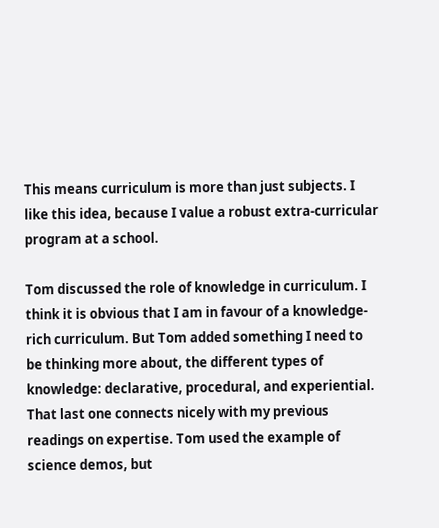This means curriculum is more than just subjects. I like this idea, because I value a robust extra-curricular program at a school.

Tom discussed the role of knowledge in curriculum. I think it is obvious that I am in favour of a knowledge-rich curriculum. But Tom added something I need to be thinking more about, the different types of knowledge: declarative, procedural, and experiential. That last one connects nicely with my previous readings on expertise. Tom used the example of science demos, but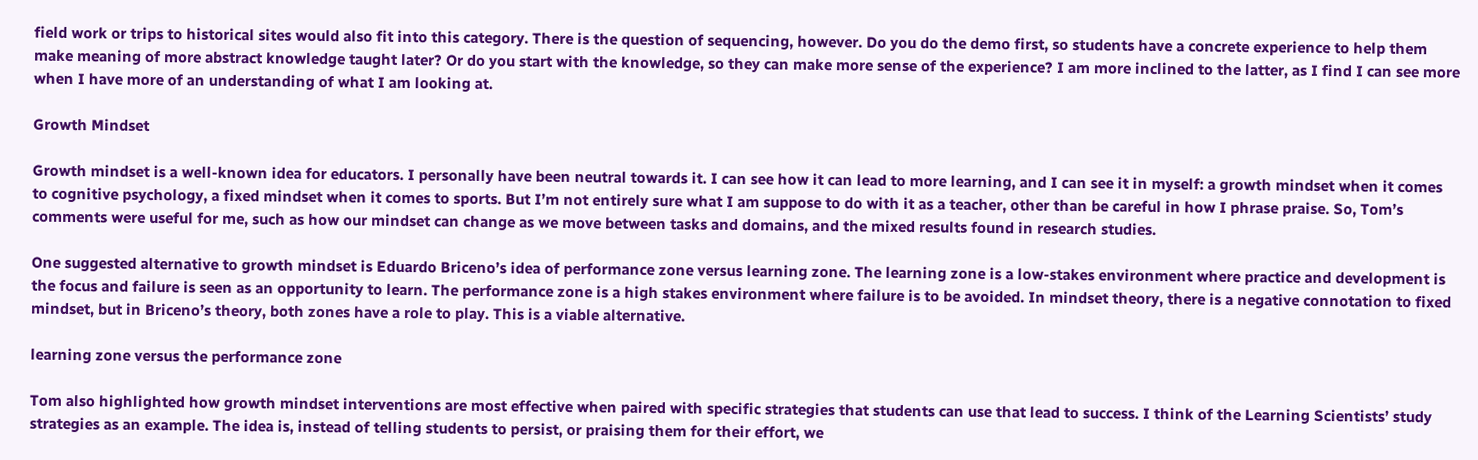field work or trips to historical sites would also fit into this category. There is the question of sequencing, however. Do you do the demo first, so students have a concrete experience to help them make meaning of more abstract knowledge taught later? Or do you start with the knowledge, so they can make more sense of the experience? I am more inclined to the latter, as I find I can see more when I have more of an understanding of what I am looking at.

Growth Mindset

Growth mindset is a well-known idea for educators. I personally have been neutral towards it. I can see how it can lead to more learning, and I can see it in myself: a growth mindset when it comes to cognitive psychology, a fixed mindset when it comes to sports. But I’m not entirely sure what I am suppose to do with it as a teacher, other than be careful in how I phrase praise. So, Tom’s comments were useful for me, such as how our mindset can change as we move between tasks and domains, and the mixed results found in research studies.

One suggested alternative to growth mindset is Eduardo Briceno’s idea of performance zone versus learning zone. The learning zone is a low-stakes environment where practice and development is the focus and failure is seen as an opportunity to learn. The performance zone is a high stakes environment where failure is to be avoided. In mindset theory, there is a negative connotation to fixed mindset, but in Briceno’s theory, both zones have a role to play. This is a viable alternative.

learning zone versus the performance zone

Tom also highlighted how growth mindset interventions are most effective when paired with specific strategies that students can use that lead to success. I think of the Learning Scientists’ study strategies as an example. The idea is, instead of telling students to persist, or praising them for their effort, we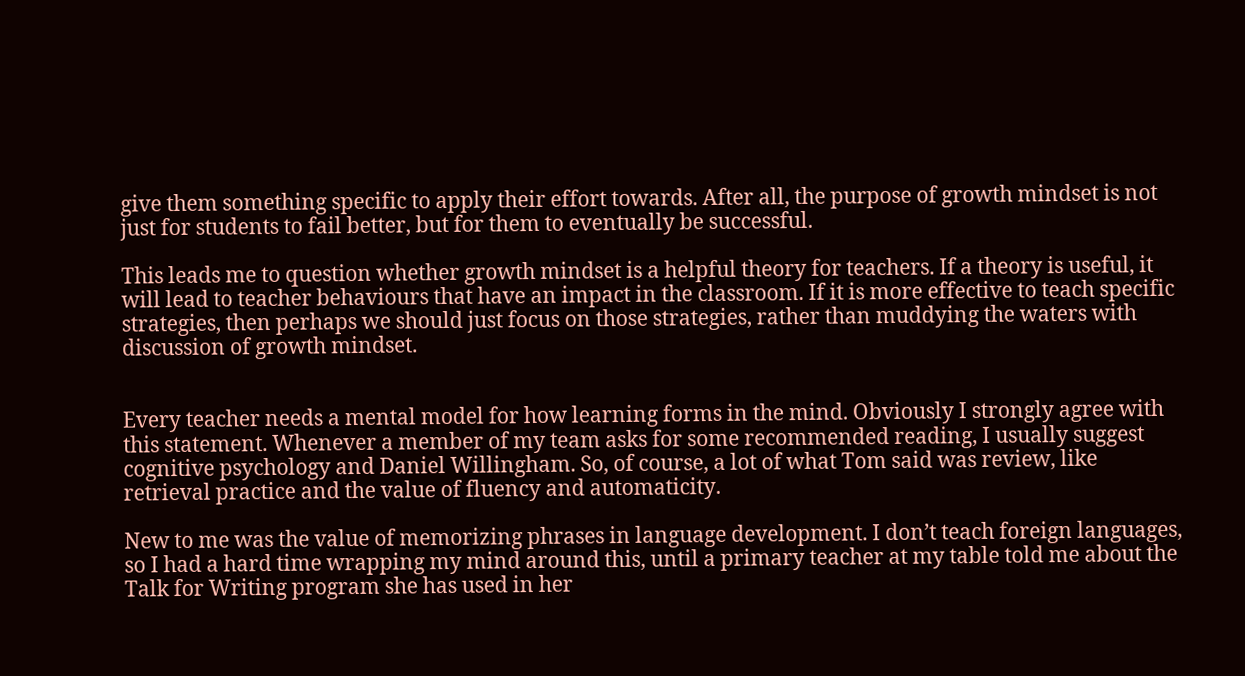give them something specific to apply their effort towards. After all, the purpose of growth mindset is not just for students to fail better, but for them to eventually be successful.

This leads me to question whether growth mindset is a helpful theory for teachers. If a theory is useful, it will lead to teacher behaviours that have an impact in the classroom. If it is more effective to teach specific strategies, then perhaps we should just focus on those strategies, rather than muddying the waters with discussion of growth mindset.


Every teacher needs a mental model for how learning forms in the mind. Obviously I strongly agree with this statement. Whenever a member of my team asks for some recommended reading, I usually suggest cognitive psychology and Daniel Willingham. So, of course, a lot of what Tom said was review, like retrieval practice and the value of fluency and automaticity.

New to me was the value of memorizing phrases in language development. I don’t teach foreign languages, so I had a hard time wrapping my mind around this, until a primary teacher at my table told me about the Talk for Writing program she has used in her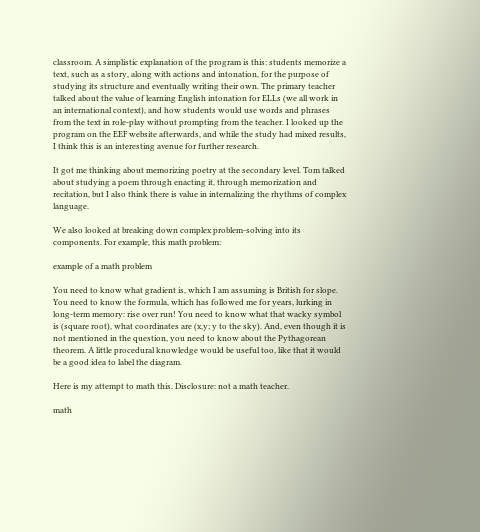classroom. A simplistic explanation of the program is this: students memorize a text, such as a story, along with actions and intonation, for the purpose of studying its structure and eventually writing their own. The primary teacher talked about the value of learning English intonation for ELLs (we all work in an international context), and how students would use words and phrases from the text in role-play without prompting from the teacher. I looked up the program on the EEF website afterwards, and while the study had mixed results, I think this is an interesting avenue for further research.

It got me thinking about memorizing poetry at the secondary level. Tom talked about studying a poem through enacting it, through memorization and recitation, but I also think there is value in internalizing the rhythms of complex language.

We also looked at breaking down complex problem-solving into its components. For example, this math problem:

example of a math problem

You need to know what gradient is, which I am assuming is British for slope. You need to know the formula, which has followed me for years, lurking in long-term memory: rise over run! You need to know what that wacky symbol is (square root), what coordinates are (x,y; y to the sky). And, even though it is not mentioned in the question, you need to know about the Pythagorean theorem. A little procedural knowledge would be useful too, like that it would be a good idea to label the diagram.

Here is my attempt to math this. Disclosure: not a math teacher.

math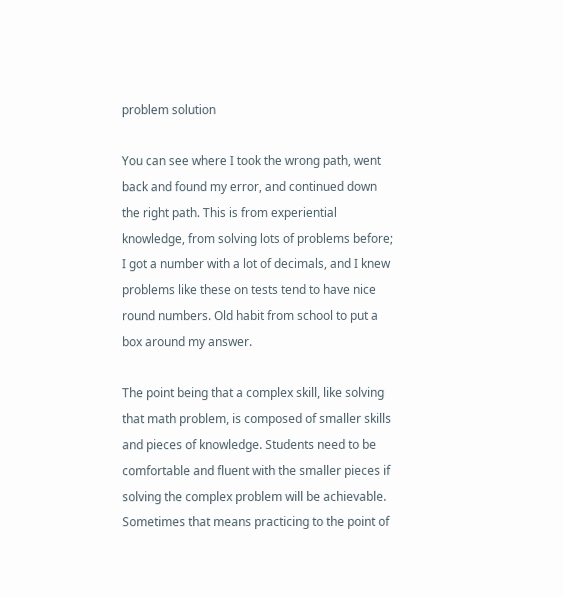problem solution

You can see where I took the wrong path, went back and found my error, and continued down the right path. This is from experiential knowledge, from solving lots of problems before; I got a number with a lot of decimals, and I knew problems like these on tests tend to have nice round numbers. Old habit from school to put a box around my answer.

The point being that a complex skill, like solving that math problem, is composed of smaller skills and pieces of knowledge. Students need to be comfortable and fluent with the smaller pieces if solving the complex problem will be achievable. Sometimes that means practicing to the point of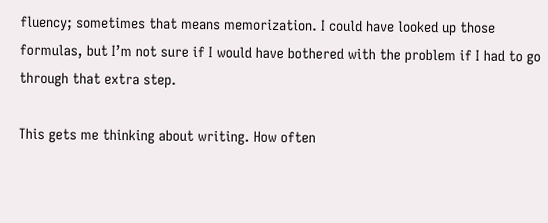fluency; sometimes that means memorization. I could have looked up those formulas, but I’m not sure if I would have bothered with the problem if I had to go through that extra step.

This gets me thinking about writing. How often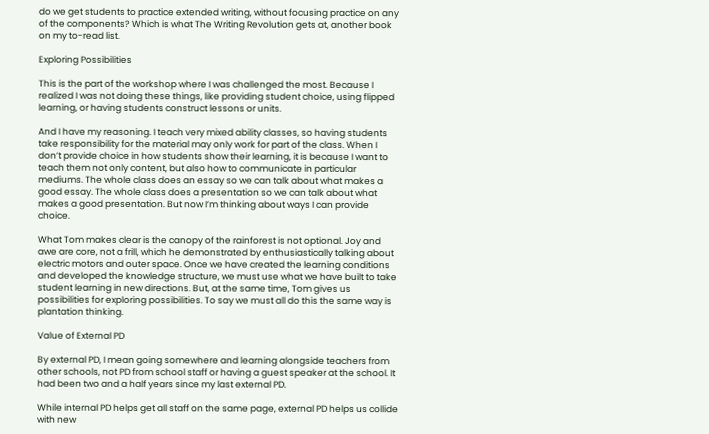do we get students to practice extended writing, without focusing practice on any of the components? Which is what The Writing Revolution gets at, another book on my to-read list.

Exploring Possibilities

This is the part of the workshop where I was challenged the most. Because I realized I was not doing these things, like providing student choice, using flipped learning, or having students construct lessons or units.

And I have my reasoning. I teach very mixed ability classes, so having students take responsibility for the material may only work for part of the class. When I don’t provide choice in how students show their learning, it is because I want to teach them not only content, but also how to communicate in particular mediums. The whole class does an essay so we can talk about what makes a good essay. The whole class does a presentation so we can talk about what makes a good presentation. But now I’m thinking about ways I can provide choice.

What Tom makes clear is the canopy of the rainforest is not optional. Joy and awe are core, not a frill, which he demonstrated by enthusiastically talking about electric motors and outer space. Once we have created the learning conditions and developed the knowledge structure, we must use what we have built to take student learning in new directions. But, at the same time, Tom gives us possibilities for exploring possibilities. To say we must all do this the same way is plantation thinking.

Value of External PD

By external PD, I mean going somewhere and learning alongside teachers from other schools, not PD from school staff or having a guest speaker at the school. It had been two and a half years since my last external PD.

While internal PD helps get all staff on the same page, external PD helps us collide with new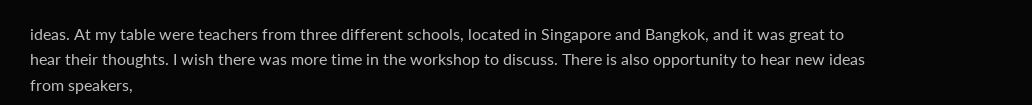ideas. At my table were teachers from three different schools, located in Singapore and Bangkok, and it was great to hear their thoughts. I wish there was more time in the workshop to discuss. There is also opportunity to hear new ideas from speakers,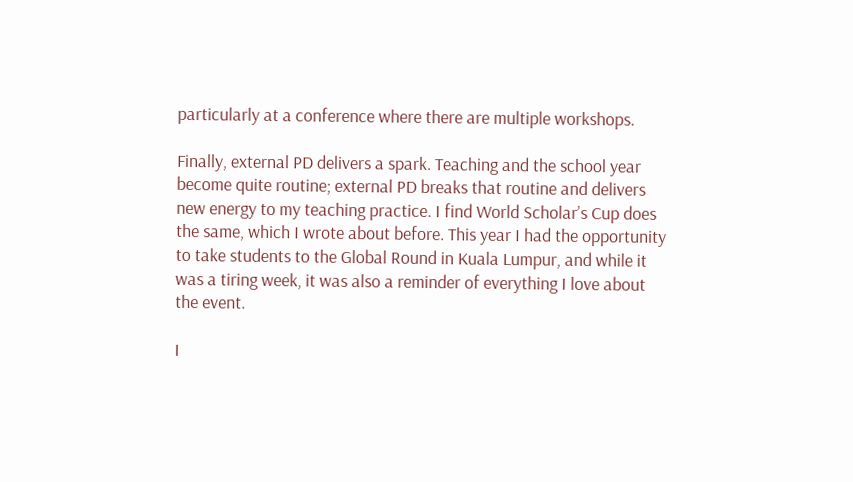particularly at a conference where there are multiple workshops.

Finally, external PD delivers a spark. Teaching and the school year become quite routine; external PD breaks that routine and delivers new energy to my teaching practice. I find World Scholar’s Cup does the same, which I wrote about before. This year I had the opportunity to take students to the Global Round in Kuala Lumpur, and while it was a tiring week, it was also a reminder of everything I love about the event.

I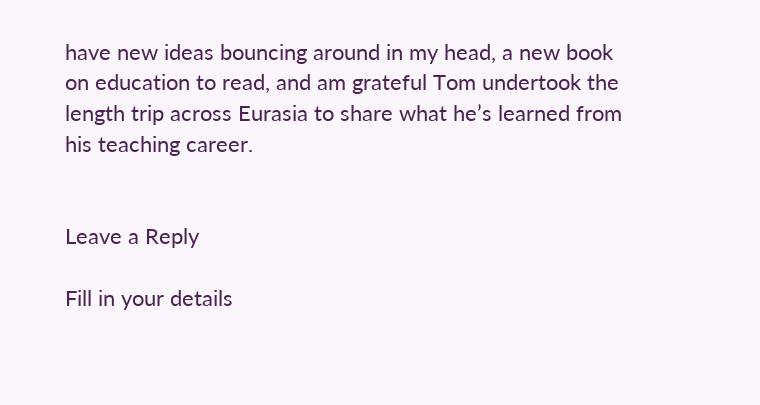have new ideas bouncing around in my head, a new book on education to read, and am grateful Tom undertook the length trip across Eurasia to share what he’s learned from his teaching career.


Leave a Reply

Fill in your details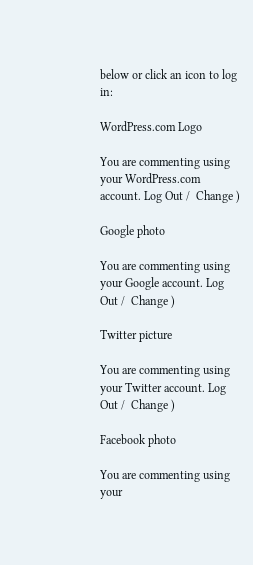below or click an icon to log in:

WordPress.com Logo

You are commenting using your WordPress.com account. Log Out /  Change )

Google photo

You are commenting using your Google account. Log Out /  Change )

Twitter picture

You are commenting using your Twitter account. Log Out /  Change )

Facebook photo

You are commenting using your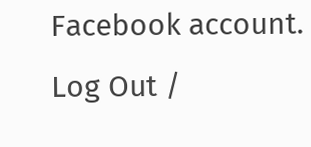Facebook account. Log Out /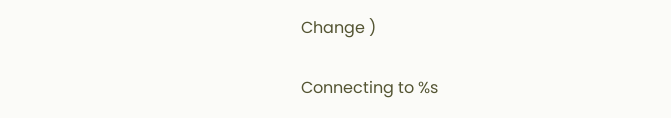Change )

Connecting to %s